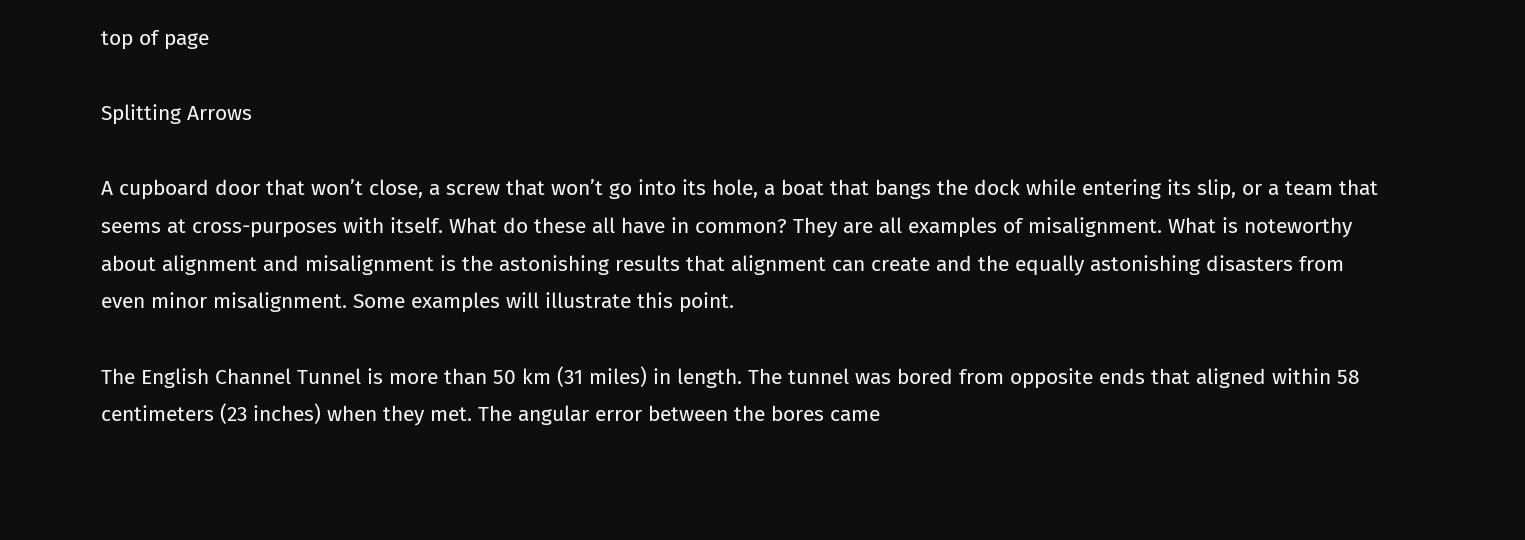top of page

Splitting Arrows

A cupboard door that won’t close, a screw that won’t go into its hole, a boat that bangs the dock while entering its slip, or a team that seems at cross-purposes with itself. What do these all have in common? They are all examples of misalignment. What is noteworthy about alignment and misalignment is the astonishing results that alignment can create and the equally astonishing disasters from even minor misalignment. Some examples will illustrate this point.

The English Channel Tunnel is more than 50 km (31 miles) in length. The tunnel was bored from opposite ends that aligned within 58 centimeters (23 inches) when they met. The angular error between the bores came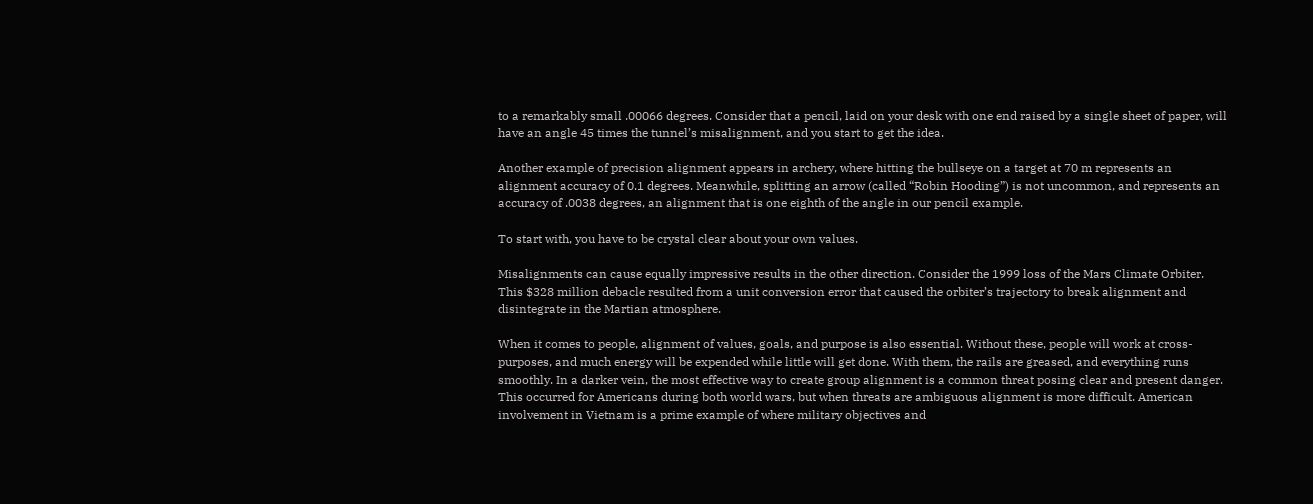to a remarkably small .00066 degrees. Consider that a pencil, laid on your desk with one end raised by a single sheet of paper, will have an angle 45 times the tunnel’s misalignment, and you start to get the idea.

Another example of precision alignment appears in archery, where hitting the bullseye on a target at 70 m represents an alignment accuracy of 0.1 degrees. Meanwhile, splitting an arrow (called “Robin Hooding”) is not uncommon, and represents an accuracy of .0038 degrees, an alignment that is one eighth of the angle in our pencil example.

To start with, you have to be crystal clear about your own values.

Misalignments can cause equally impressive results in the other direction. Consider the 1999 loss of the Mars Climate Orbiter. This $328 million debacle resulted from a unit conversion error that caused the orbiter’s trajectory to break alignment and disintegrate in the Martian atmosphere.

When it comes to people, alignment of values, goals, and purpose is also essential. Without these, people will work at cross-purposes, and much energy will be expended while little will get done. With them, the rails are greased, and everything runs smoothly. In a darker vein, the most effective way to create group alignment is a common threat posing clear and present danger. This occurred for Americans during both world wars, but when threats are ambiguous alignment is more difficult. American involvement in Vietnam is a prime example of where military objectives and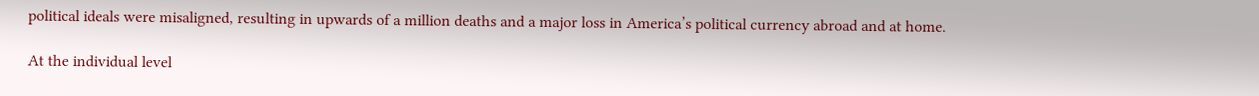political ideals were misaligned, resulting in upwards of a million deaths and a major loss in America’s political currency abroad and at home.

At the individual level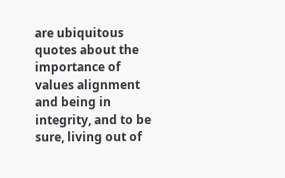are ubiquitous quotes about the importance of values alignment and being in integrity, and to be sure, living out of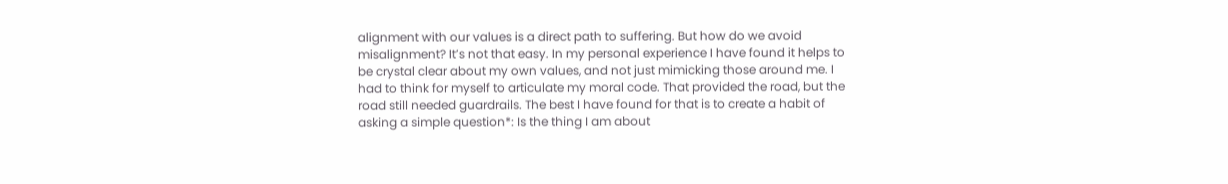alignment with our values is a direct path to suffering. But how do we avoid misalignment? It’s not that easy. In my personal experience I have found it helps to be crystal clear about my own values, and not just mimicking those around me. I had to think for myself to articulate my moral code. That provided the road, but the road still needed guardrails. The best I have found for that is to create a habit of asking a simple question*: Is the thing I am about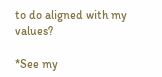to do aligned with my values?

*See my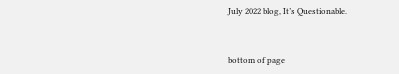July 2022 blog, It’s Questionable.


bottom of page